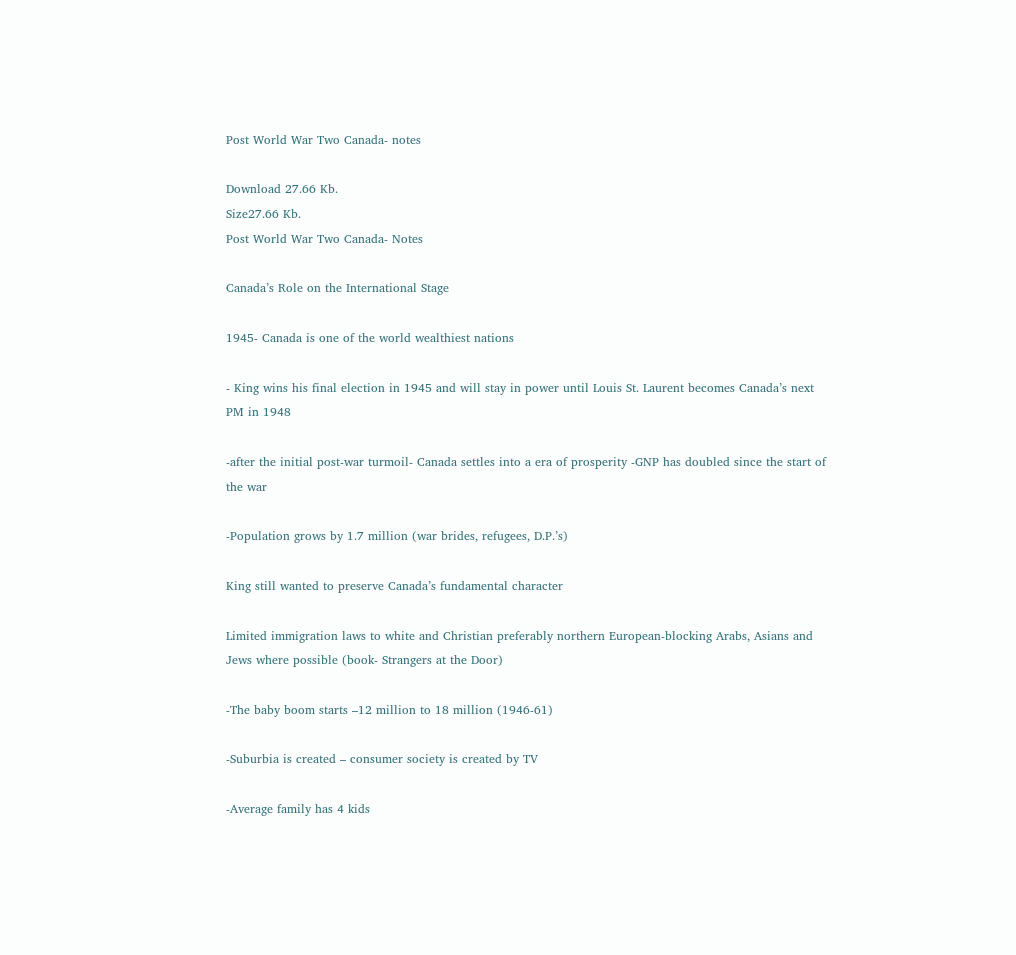Post World War Two Canada- notes

Download 27.66 Kb.
Size27.66 Kb.
Post World War Two Canada- Notes

Canada’s Role on the International Stage

1945- Canada is one of the world wealthiest nations

- King wins his final election in 1945 and will stay in power until Louis St. Laurent becomes Canada’s next PM in 1948

-after the initial post-war turmoil- Canada settles into a era of prosperity -GNP has doubled since the start of the war

-Population grows by 1.7 million (war brides, refugees, D.P.’s)

King still wanted to preserve Canada’s fundamental character

Limited immigration laws to white and Christian preferably northern European-blocking Arabs, Asians and Jews where possible (book- Strangers at the Door)

-The baby boom starts –12 million to 18 million (1946-61)

-Suburbia is created – consumer society is created by TV

-Average family has 4 kids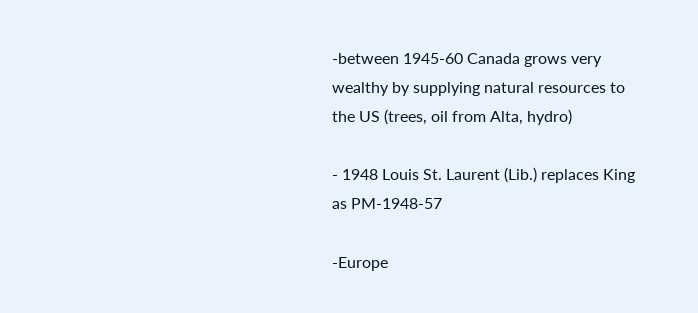-between 1945-60 Canada grows very wealthy by supplying natural resources to the US (trees, oil from Alta, hydro)

- 1948 Louis St. Laurent (Lib.) replaces King as PM-1948-57

-Europe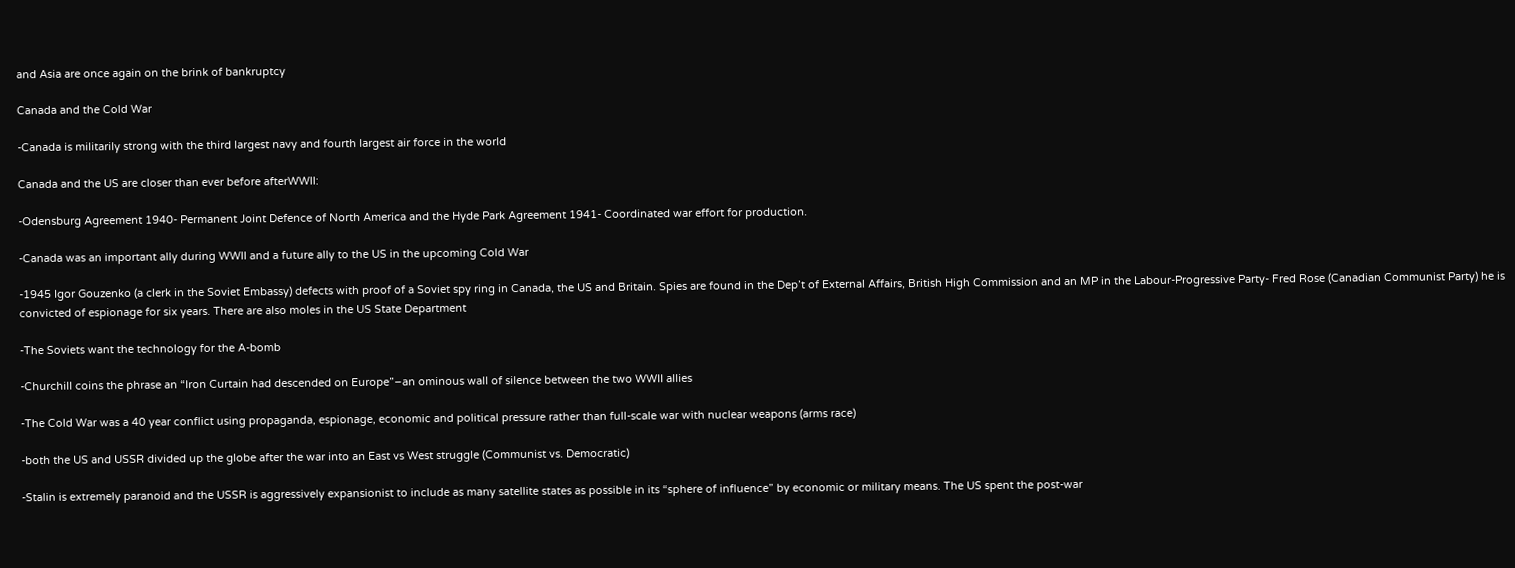and Asia are once again on the brink of bankruptcy

Canada and the Cold War

-Canada is militarily strong with the third largest navy and fourth largest air force in the world

Canada and the US are closer than ever before afterWWII:

-Odensburg Agreement 1940- Permanent Joint Defence of North America and the Hyde Park Agreement 1941- Coordinated war effort for production.

-Canada was an important ally during WWII and a future ally to the US in the upcoming Cold War

-1945 Igor Gouzenko (a clerk in the Soviet Embassy) defects with proof of a Soviet spy ring in Canada, the US and Britain. Spies are found in the Dep’t of External Affairs, British High Commission and an MP in the Labour-Progressive Party- Fred Rose (Canadian Communist Party) he is convicted of espionage for six years. There are also moles in the US State Department

-The Soviets want the technology for the A-bomb

-Churchill coins the phrase an “Iron Curtain had descended on Europe”–an ominous wall of silence between the two WWII allies

-The Cold War was a 40 year conflict using propaganda, espionage, economic and political pressure rather than full-scale war with nuclear weapons (arms race)

-both the US and USSR divided up the globe after the war into an East vs West struggle (Communist vs. Democratic)

-Stalin is extremely paranoid and the USSR is aggressively expansionist to include as many satellite states as possible in its “sphere of influence” by economic or military means. The US spent the post-war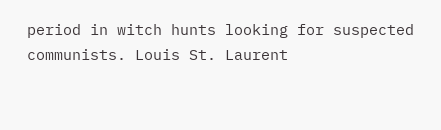period in witch hunts looking for suspected communists. Louis St. Laurent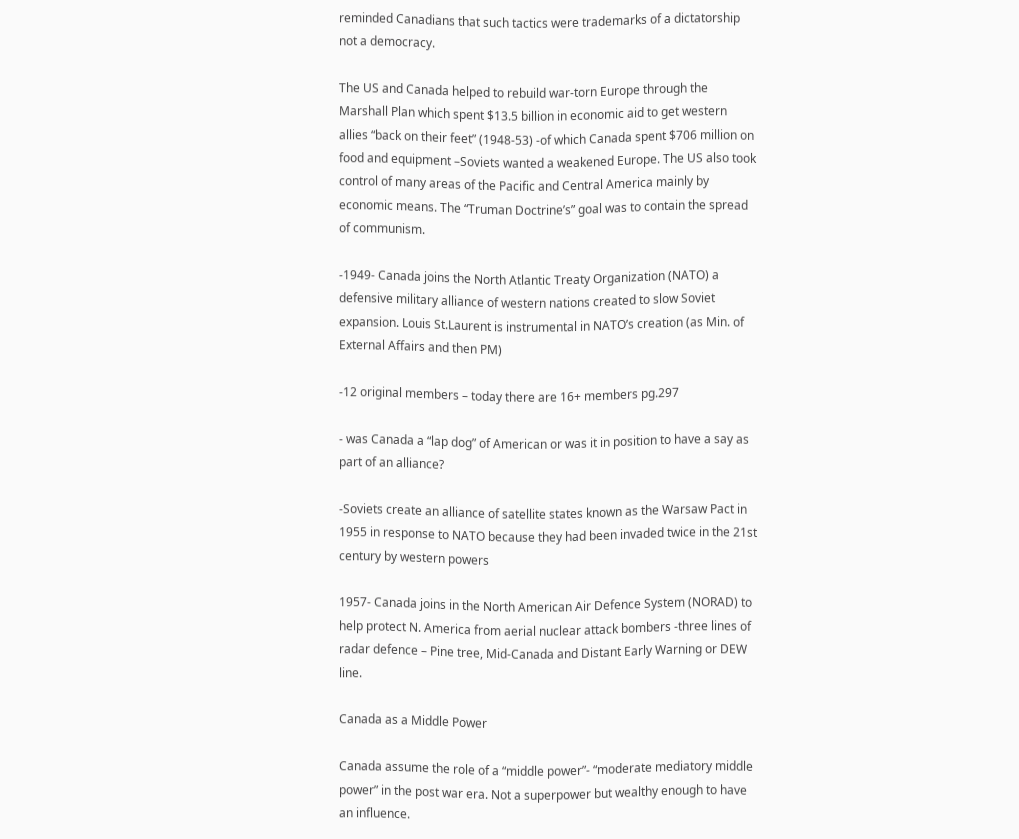reminded Canadians that such tactics were trademarks of a dictatorship not a democracy.

The US and Canada helped to rebuild war-torn Europe through the Marshall Plan which spent $13.5 billion in economic aid to get western allies “back on their feet” (1948-53) -of which Canada spent $706 million on food and equipment –Soviets wanted a weakened Europe. The US also took control of many areas of the Pacific and Central America mainly by economic means. The “Truman Doctrine’s” goal was to contain the spread of communism.

-1949- Canada joins the North Atlantic Treaty Organization (NATO) a defensive military alliance of western nations created to slow Soviet expansion. Louis St.Laurent is instrumental in NATO’s creation (as Min. of External Affairs and then PM)

-12 original members – today there are 16+ members pg.297

- was Canada a “lap dog” of American or was it in position to have a say as part of an alliance?

-Soviets create an alliance of satellite states known as the Warsaw Pact in 1955 in response to NATO because they had been invaded twice in the 21st century by western powers

1957- Canada joins in the North American Air Defence System (NORAD) to help protect N. America from aerial nuclear attack bombers -three lines of radar defence – Pine tree, Mid-Canada and Distant Early Warning or DEW line.

Canada as a Middle Power

Canada assume the role of a “middle power”- “moderate mediatory middle power” in the post war era. Not a superpower but wealthy enough to have an influence.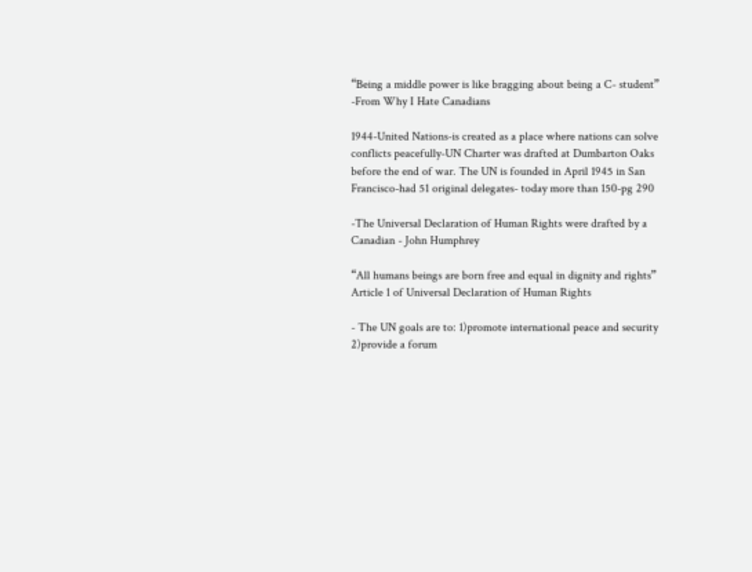“Being a middle power is like bragging about being a C- student” -From Why I Hate Canadians

1944-United Nations-is created as a place where nations can solve conflicts peacefully-UN Charter was drafted at Dumbarton Oaks before the end of war. The UN is founded in April 1945 in San Francisco-had 51 original delegates- today more than 150-pg 290

-The Universal Declaration of Human Rights were drafted by a Canadian - John Humphrey

“All humans beings are born free and equal in dignity and rights” Article 1 of Universal Declaration of Human Rights

- The UN goals are to: 1)promote international peace and security 2)provide a forum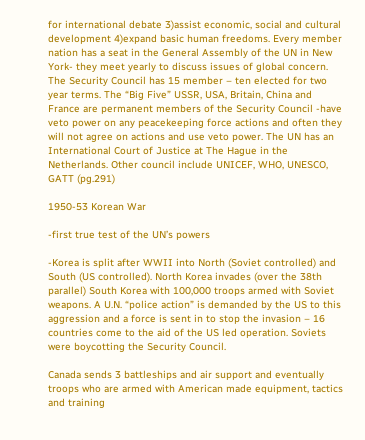for international debate 3)assist economic, social and cultural development 4)expand basic human freedoms. Every member nation has a seat in the General Assembly of the UN in New York- they meet yearly to discuss issues of global concern. The Security Council has 15 member – ten elected for two year terms. The “Big Five” USSR, USA, Britain, China and France are permanent members of the Security Council -have veto power on any peacekeeping force actions and often they will not agree on actions and use veto power. The UN has an International Court of Justice at The Hague in the Netherlands. Other council include UNICEF, WHO, UNESCO, GATT (pg.291)

1950-53 Korean War

-first true test of the UN’s powers

-Korea is split after WWII into North (Soviet controlled) and South (US controlled). North Korea invades (over the 38th parallel) South Korea with 100,000 troops armed with Soviet weapons. A U.N. “police action” is demanded by the US to this aggression and a force is sent in to stop the invasion – 16 countries come to the aid of the US led operation. Soviets were boycotting the Security Council.

Canada sends 3 battleships and air support and eventually troops who are armed with American made equipment, tactics and training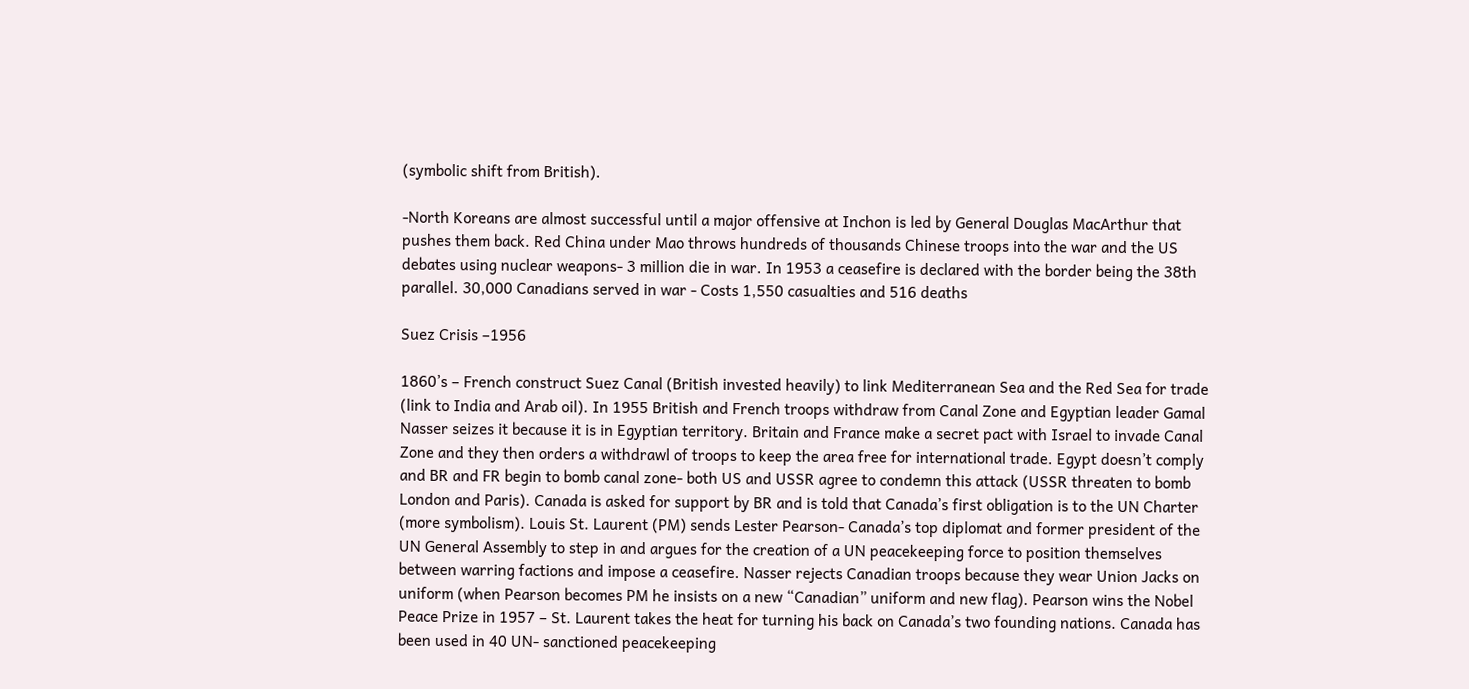(symbolic shift from British).

-North Koreans are almost successful until a major offensive at Inchon is led by General Douglas MacArthur that pushes them back. Red China under Mao throws hundreds of thousands Chinese troops into the war and the US debates using nuclear weapons- 3 million die in war. In 1953 a ceasefire is declared with the border being the 38th parallel. 30,000 Canadians served in war - Costs 1,550 casualties and 516 deaths

Suez Crisis –1956

1860’s – French construct Suez Canal (British invested heavily) to link Mediterranean Sea and the Red Sea for trade (link to India and Arab oil). In 1955 British and French troops withdraw from Canal Zone and Egyptian leader Gamal Nasser seizes it because it is in Egyptian territory. Britain and France make a secret pact with Israel to invade Canal Zone and they then orders a withdrawl of troops to keep the area free for international trade. Egypt doesn’t comply and BR and FR begin to bomb canal zone- both US and USSR agree to condemn this attack (USSR threaten to bomb London and Paris). Canada is asked for support by BR and is told that Canada’s first obligation is to the UN Charter (more symbolism). Louis St. Laurent (PM) sends Lester Pearson- Canada’s top diplomat and former president of the UN General Assembly to step in and argues for the creation of a UN peacekeeping force to position themselves between warring factions and impose a ceasefire. Nasser rejects Canadian troops because they wear Union Jacks on uniform (when Pearson becomes PM he insists on a new “Canadian” uniform and new flag). Pearson wins the Nobel Peace Prize in 1957 – St. Laurent takes the heat for turning his back on Canada’s two founding nations. Canada has been used in 40 UN- sanctioned peacekeeping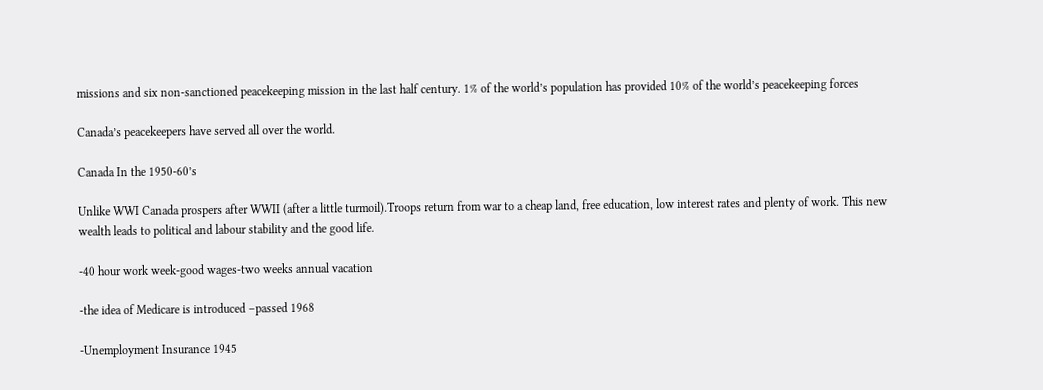missions and six non-sanctioned peacekeeping mission in the last half century. 1% of the world’s population has provided 10% of the world’s peacekeeping forces

Canada’s peacekeepers have served all over the world.

Canada In the 1950-60’s

Unlike WWI Canada prospers after WWII (after a little turmoil).Troops return from war to a cheap land, free education, low interest rates and plenty of work. This new wealth leads to political and labour stability and the good life.

-40 hour work week-good wages-two weeks annual vacation

-the idea of Medicare is introduced –passed 1968

-Unemployment Insurance 1945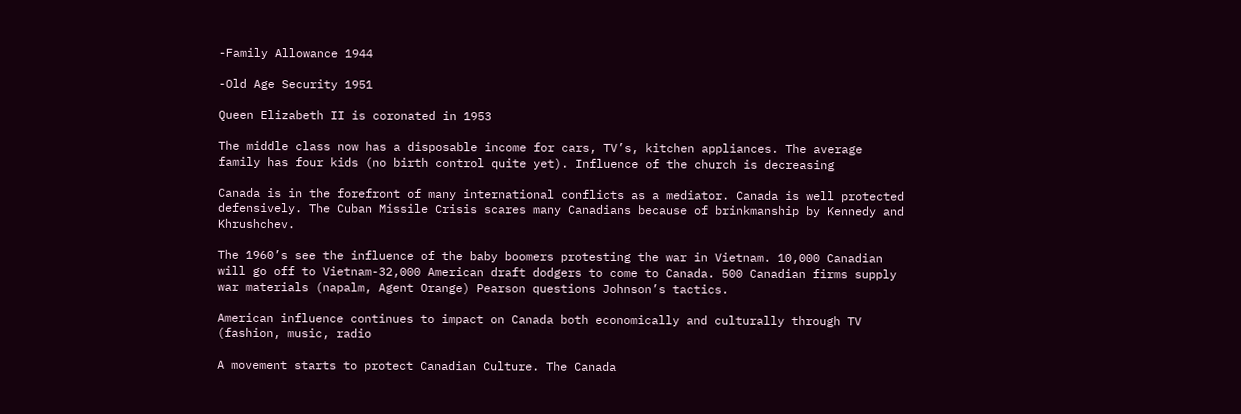-Family Allowance 1944

-Old Age Security 1951

Queen Elizabeth II is coronated in 1953

The middle class now has a disposable income for cars, TV’s, kitchen appliances. The average family has four kids (no birth control quite yet). Influence of the church is decreasing

Canada is in the forefront of many international conflicts as a mediator. Canada is well protected defensively. The Cuban Missile Crisis scares many Canadians because of brinkmanship by Kennedy and Khrushchev.

The 1960’s see the influence of the baby boomers protesting the war in Vietnam. 10,000 Canadian will go off to Vietnam-32,000 American draft dodgers to come to Canada. 500 Canadian firms supply war materials (napalm, Agent Orange) Pearson questions Johnson’s tactics.

American influence continues to impact on Canada both economically and culturally through TV (fashion, music, radio

A movement starts to protect Canadian Culture. The Canada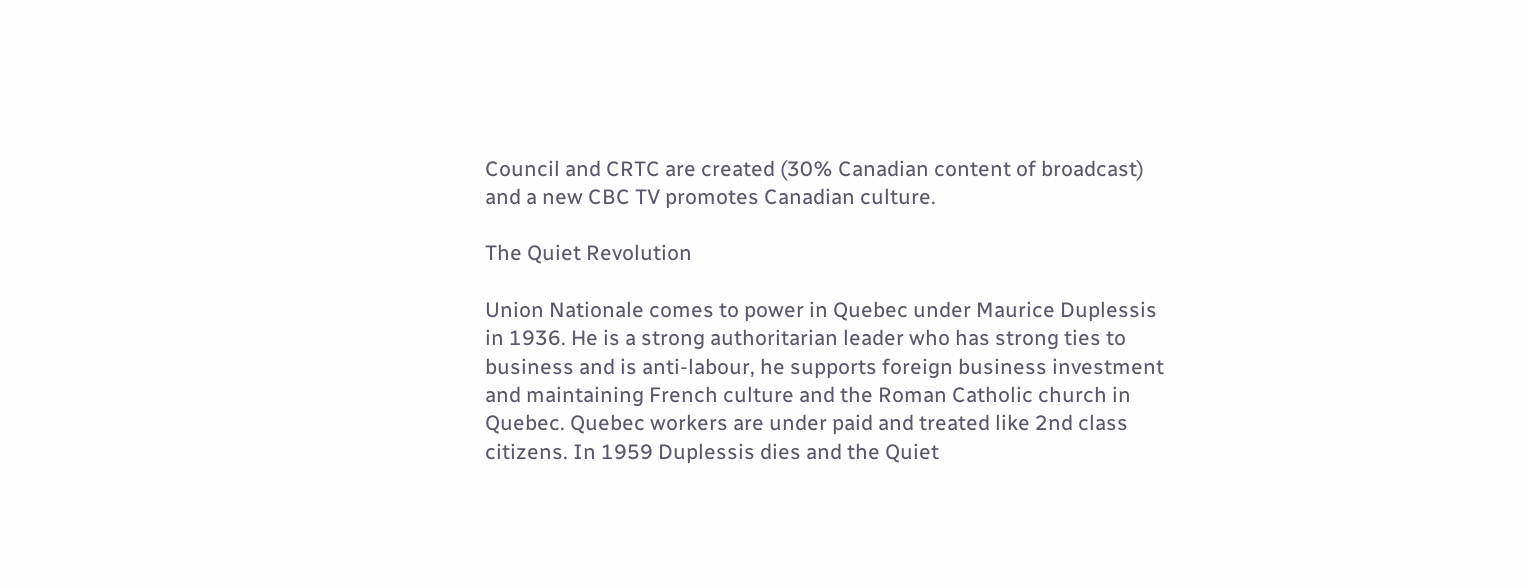Council and CRTC are created (30% Canadian content of broadcast) and a new CBC TV promotes Canadian culture.

The Quiet Revolution

Union Nationale comes to power in Quebec under Maurice Duplessis in 1936. He is a strong authoritarian leader who has strong ties to business and is anti-labour, he supports foreign business investment and maintaining French culture and the Roman Catholic church in Quebec. Quebec workers are under paid and treated like 2nd class citizens. In 1959 Duplessis dies and the Quiet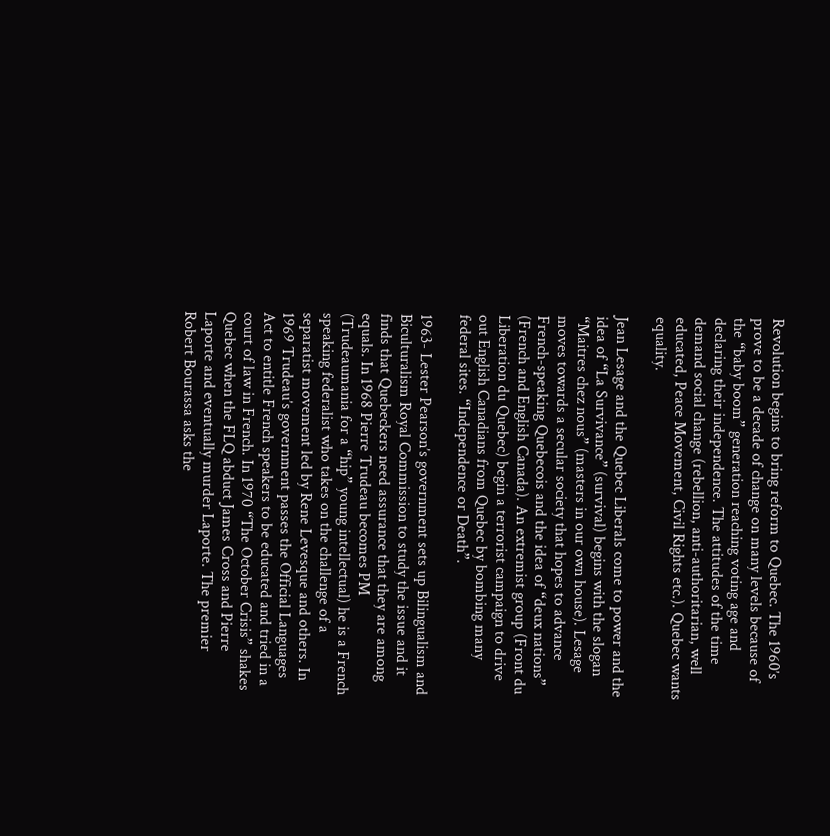Revolution begins to bring reform to Quebec. The 1960’s prove to be a decade of change on many levels because of the “baby boom” generation reaching voting age and declaring their independence. The attitudes of the time demand social change (rebellion, anti-authoritarian, well educated, Peace Movement, Civil Rights etc.). Quebec wants equality.

Jean Lesage and the Quebec Liberals come to power and the idea of “La Survivance” (survival) begins with the slogan “Maitres chez nous” (masters in our own house). Lesage moves towards a secular society that hopes to advance French-speaking Quebecois and the idea of “deux nations” (French and English Canada). An extremist group (Front du Liberation du Quebec) begin a terrorist campaign to drive out English Canadians from Quebec by bombing many federal sites. “Independence or Death”.

1963- Lester Pearson’s government sets up Bilingualism and Biculturalism Royal Commission to study the issue and it finds that Quebeckers need assurance that they are among equals. In 1968 Pierre Trudeau becomes PM (Trudeaumania for a “hip” young intellectual) he is a French speaking federalist who takes on the challenge of a separatist movement led by Rene Levesque and others. In 1969 Trudeau’s government passes the Official Languages Act to entitle French speakers to be educated and tried in a court of law in French. In 1970 “The October Crisis” shakes Quebec when the FLQ abduct James Cross and Pierre Laporte and eventually murder Laporte. The premier Robert Bourassa asks the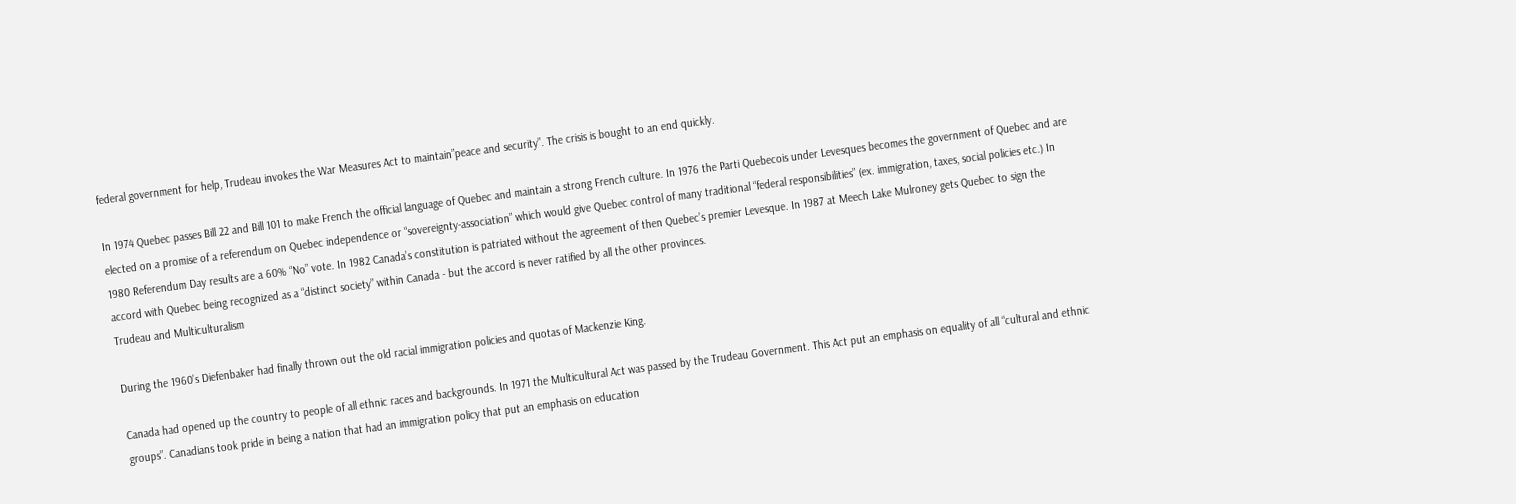federal government for help, Trudeau invokes the War Measures Act to maintain”peace and security”. The crisis is bought to an end quickly.

In 1974 Quebec passes Bill 22 and Bill 101 to make French the official language of Quebec and maintain a strong French culture. In 1976 the Parti Quebecois under Levesques becomes the government of Quebec and are elected on a promise of a referendum on Quebec independence or “sovereignty-association” which would give Quebec control of many traditional “federal responsibilities” (ex. immigration, taxes, social policies etc.) In 1980 Referendum Day results are a 60% “No” vote. In 1982 Canada’s constitution is patriated without the agreement of then Quebec’s premier Levesque. In 1987 at Meech Lake Mulroney gets Quebec to sign the accord with Quebec being recognized as a “distinct society” within Canada - but the accord is never ratified by all the other provinces.
Trudeau and Multiculturalism

During the 1960’s Diefenbaker had finally thrown out the old racial immigration policies and quotas of Mackenzie King.

Canada had opened up the country to people of all ethnic races and backgrounds. In 1971 the Multicultural Act was passed by the Trudeau Government. This Act put an emphasis on equality of all “cultural and ethnic groups”. Canadians took pride in being a nation that had an immigration policy that put an emphasis on education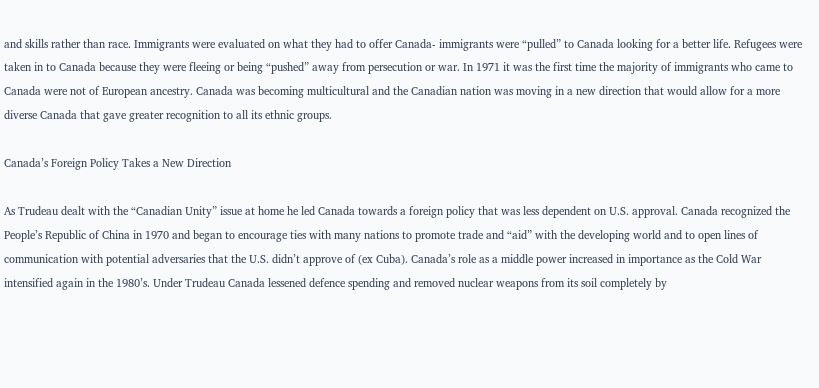and skills rather than race. Immigrants were evaluated on what they had to offer Canada- immigrants were “pulled” to Canada looking for a better life. Refugees were taken in to Canada because they were fleeing or being “pushed” away from persecution or war. In 1971 it was the first time the majority of immigrants who came to Canada were not of European ancestry. Canada was becoming multicultural and the Canadian nation was moving in a new direction that would allow for a more diverse Canada that gave greater recognition to all its ethnic groups.

Canada’s Foreign Policy Takes a New Direction

As Trudeau dealt with the “Canadian Unity” issue at home he led Canada towards a foreign policy that was less dependent on U.S. approval. Canada recognized the People’s Republic of China in 1970 and began to encourage ties with many nations to promote trade and “aid” with the developing world and to open lines of communication with potential adversaries that the U.S. didn’t approve of (ex Cuba). Canada’s role as a middle power increased in importance as the Cold War intensified again in the 1980’s. Under Trudeau Canada lessened defence spending and removed nuclear weapons from its soil completely by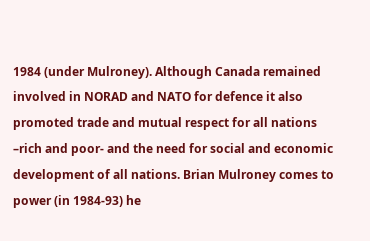1984 (under Mulroney). Although Canada remained involved in NORAD and NATO for defence it also promoted trade and mutual respect for all nations –rich and poor- and the need for social and economic development of all nations. Brian Mulroney comes to power (in 1984-93) he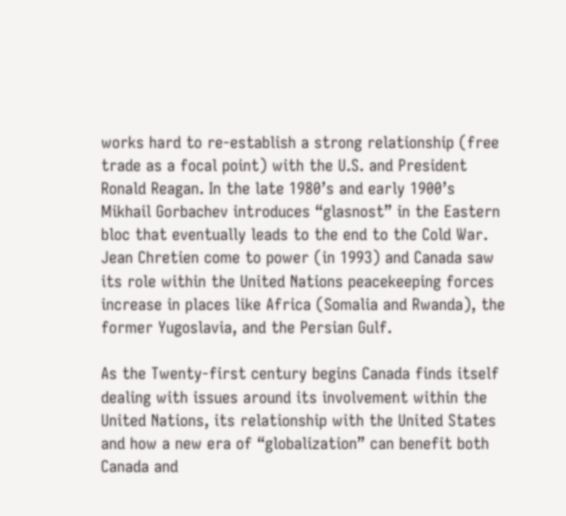works hard to re-establish a strong relationship (free trade as a focal point) with the U.S. and President Ronald Reagan. In the late 1980’s and early 1900’s Mikhail Gorbachev introduces “glasnost” in the Eastern bloc that eventually leads to the end to the Cold War. Jean Chretien come to power (in 1993) and Canada saw its role within the United Nations peacekeeping forces increase in places like Africa (Somalia and Rwanda), the former Yugoslavia, and the Persian Gulf.

As the Twenty-first century begins Canada finds itself dealing with issues around its involvement within the United Nations, its relationship with the United States and how a new era of “globalization” can benefit both Canada and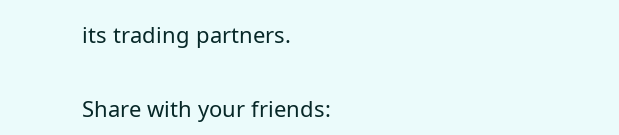its trading partners.

Share with your friends: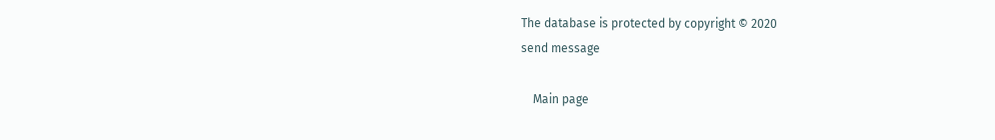The database is protected by copyright © 2020
send message

    Main page